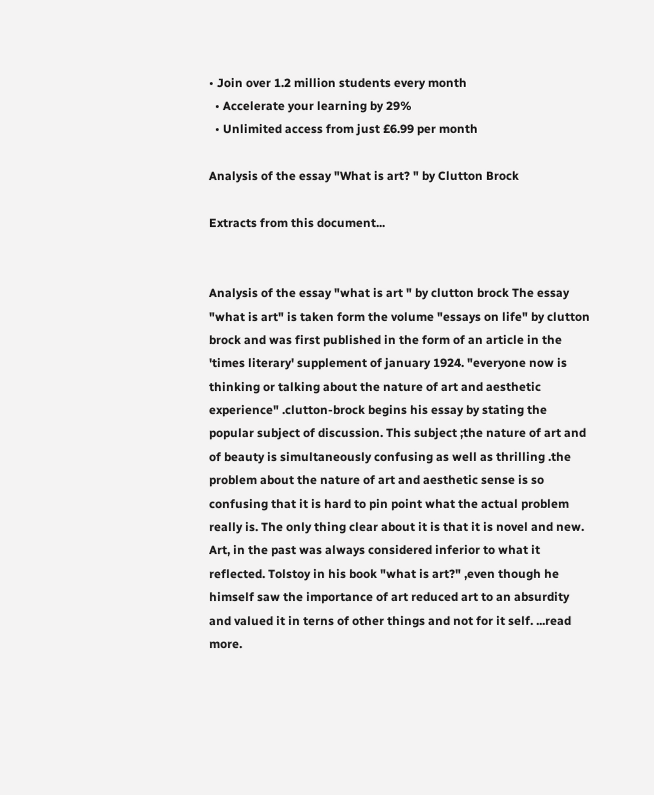• Join over 1.2 million students every month
  • Accelerate your learning by 29%
  • Unlimited access from just £6.99 per month

Analysis of the essay "What is art? " by Clutton Brock

Extracts from this document...


Analysis of the essay "what is art " by clutton brock The essay "what is art" is taken form the volume "essays on life" by clutton brock and was first published in the form of an article in the 'times literary' supplement of january 1924. "everyone now is thinking or talking about the nature of art and aesthetic experience" .clutton-brock begins his essay by stating the popular subject of discussion. This subject ;the nature of art and of beauty is simultaneously confusing as well as thrilling .the problem about the nature of art and aesthetic sense is so confusing that it is hard to pin point what the actual problem really is. The only thing clear about it is that it is novel and new. Art, in the past was always considered inferior to what it reflected. Tolstoy in his book "what is art?" ,even though he himself saw the importance of art reduced art to an absurdity and valued it in terns of other things and not for it self. ...read more.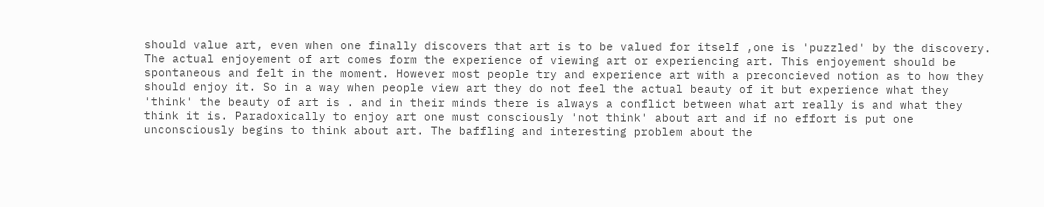should value art, even when one finally discovers that art is to be valued for itself ,one is 'puzzled' by the discovery. The actual enjoyement of art comes form the experience of viewing art or experiencing art. This enjoyement should be spontaneous and felt in the moment. However most people try and experience art with a preconcieved notion as to how they should enjoy it. So in a way when people view art they do not feel the actual beauty of it but experience what they 'think' the beauty of art is . and in their minds there is always a conflict between what art really is and what they think it is. Paradoxically to enjoy art one must consciously 'not think' about art and if no effort is put one unconsciously begins to think about art. The baffling and interesting problem about the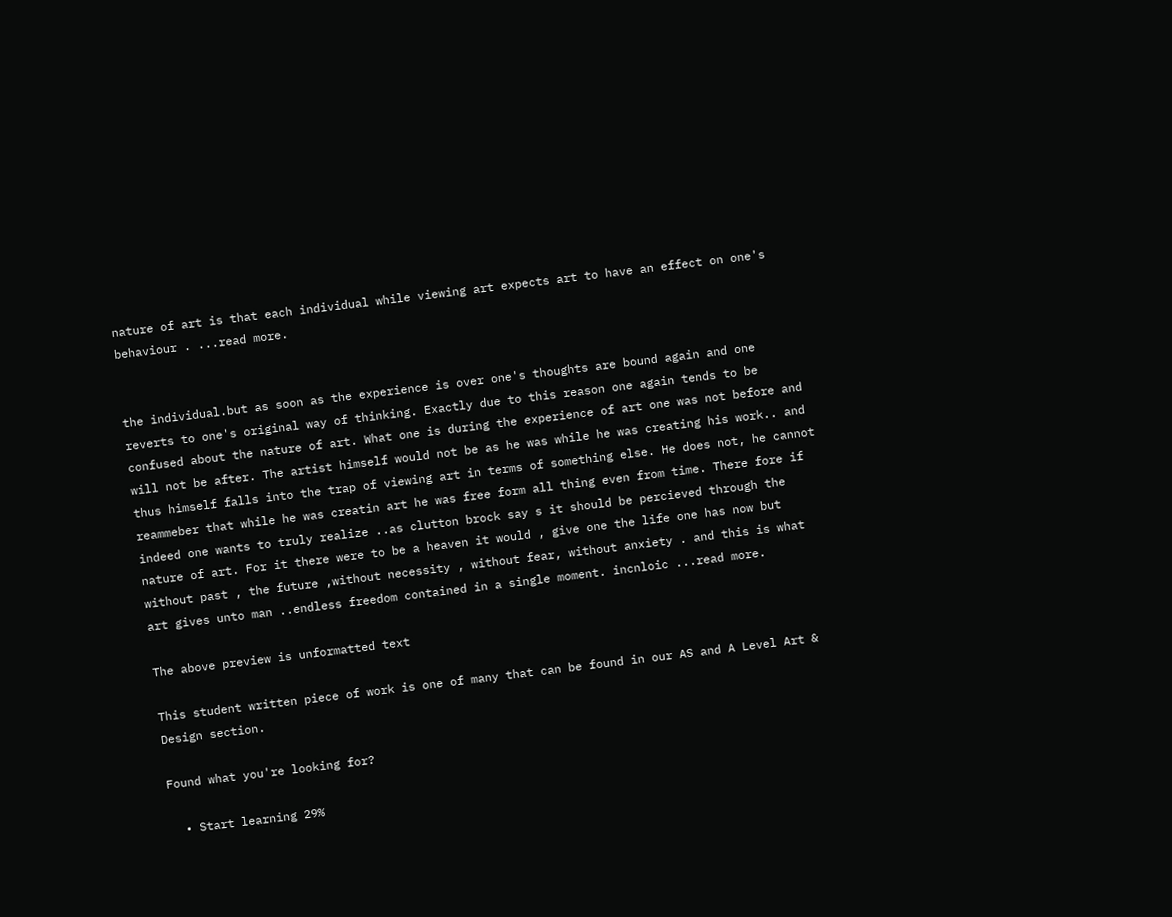nature of art is that each individual while viewing art expects art to have an effect on one's behaviour . ...read more.


the individual.but as soon as the experience is over one's thoughts are bound again and one reverts to one's original way of thinking. Exactly due to this reason one again tends to be confused about the nature of art. What one is during the experience of art one was not before and will not be after. The artist himself would not be as he was while he was creating his work.. and thus himself falls into the trap of viewing art in terms of something else. He does not, he cannot reammeber that while he was creatin art he was free form all thing even from time. There fore if indeed one wants to truly realize ..as clutton brock say s it should be percieved through the nature of art. For it there were to be a heaven it would , give one the life one has now but without past , the future ,without necessity , without fear, without anxiety . and this is what art gives unto man ..endless freedom contained in a single moment. incnloic ...read more.

The above preview is unformatted text

This student written piece of work is one of many that can be found in our AS and A Level Art & Design section.

Found what you're looking for?

  • Start learning 29%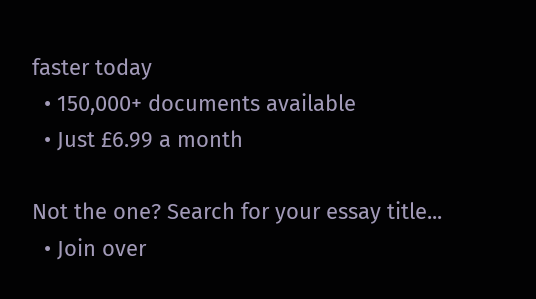faster today
  • 150,000+ documents available
  • Just £6.99 a month

Not the one? Search for your essay title...
  • Join over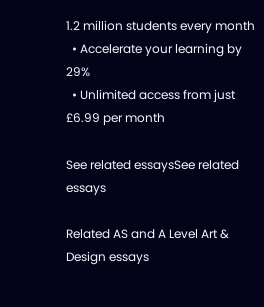1.2 million students every month
  • Accelerate your learning by 29%
  • Unlimited access from just £6.99 per month

See related essaysSee related essays

Related AS and A Level Art & Design essays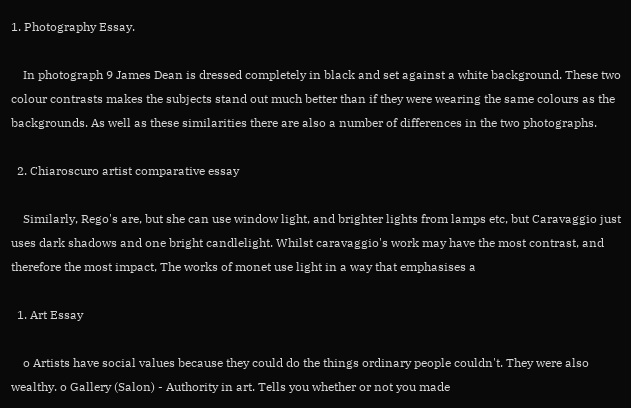1. Photography Essay.

    In photograph 9 James Dean is dressed completely in black and set against a white background. These two colour contrasts makes the subjects stand out much better than if they were wearing the same colours as the backgrounds. As well as these similarities there are also a number of differences in the two photographs.

  2. Chiaroscuro artist comparative essay

    Similarly, Rego's are, but she can use window light, and brighter lights from lamps etc, but Caravaggio just uses dark shadows and one bright candlelight. Whilst caravaggio's work may have the most contrast, and therefore the most impact, The works of monet use light in a way that emphasises a

  1. Art Essay

    o Artists have social values because they could do the things ordinary people couldn't. They were also wealthy. o Gallery (Salon) - Authority in art. Tells you whether or not you made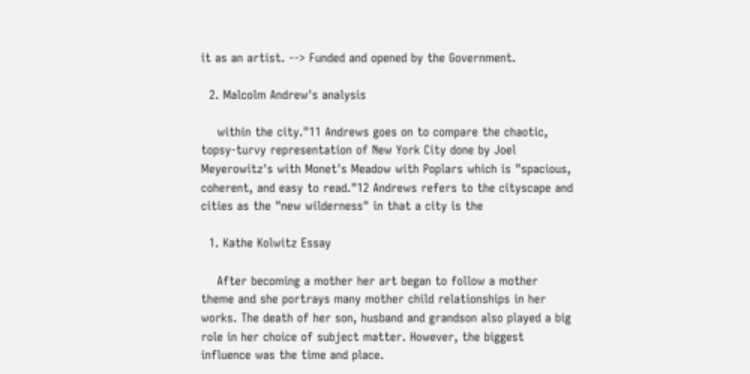it as an artist. --> Funded and opened by the Government.

  2. Malcolm Andrew's analysis

    within the city."11 Andrews goes on to compare the chaotic, topsy-turvy representation of New York City done by Joel Meyerowitz's with Monet's Meadow with Poplars which is "spacious, coherent, and easy to read."12 Andrews refers to the cityscape and cities as the "new wilderness" in that a city is the

  1. Kathe Kolwitz Essay

    After becoming a mother her art began to follow a mother theme and she portrays many mother child relationships in her works. The death of her son, husband and grandson also played a big role in her choice of subject matter. However, the biggest influence was the time and place.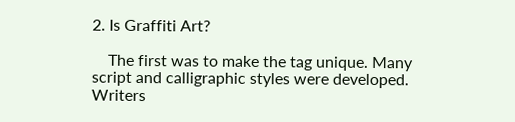2. Is Graffiti Art?

    The first was to make the tag unique. Many script and calligraphic styles were developed. Writers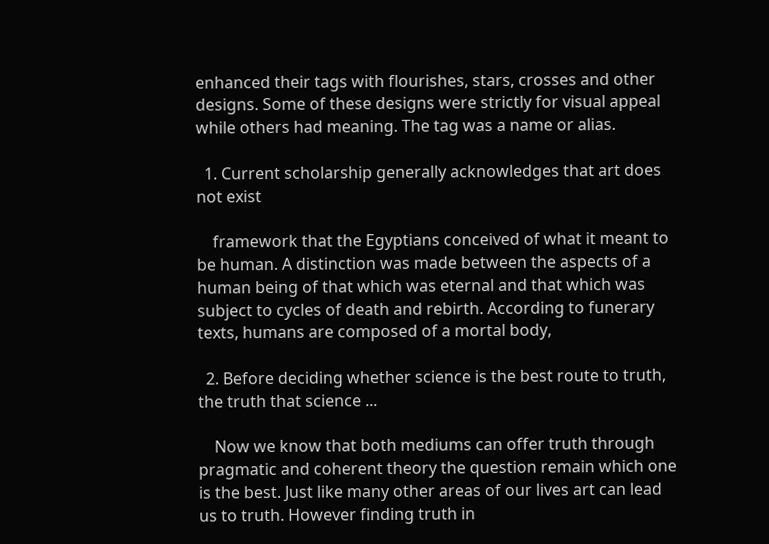enhanced their tags with flourishes, stars, crosses and other designs. Some of these designs were strictly for visual appeal while others had meaning. The tag was a name or alias.

  1. Current scholarship generally acknowledges that art does not exist

    framework that the Egyptians conceived of what it meant to be human. A distinction was made between the aspects of a human being of that which was eternal and that which was subject to cycles of death and rebirth. According to funerary texts, humans are composed of a mortal body,

  2. Before deciding whether science is the best route to truth, the truth that science ...

    Now we know that both mediums can offer truth through pragmatic and coherent theory the question remain which one is the best. Just like many other areas of our lives art can lead us to truth. However finding truth in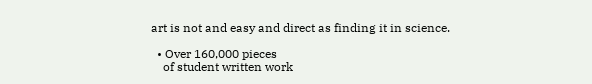art is not and easy and direct as finding it in science.

  • Over 160,000 pieces
    of student written work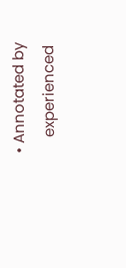• Annotated by
    experienced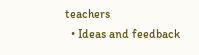teachers
  • Ideas and feedback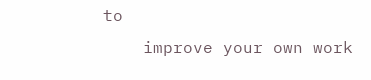to
    improve your own work